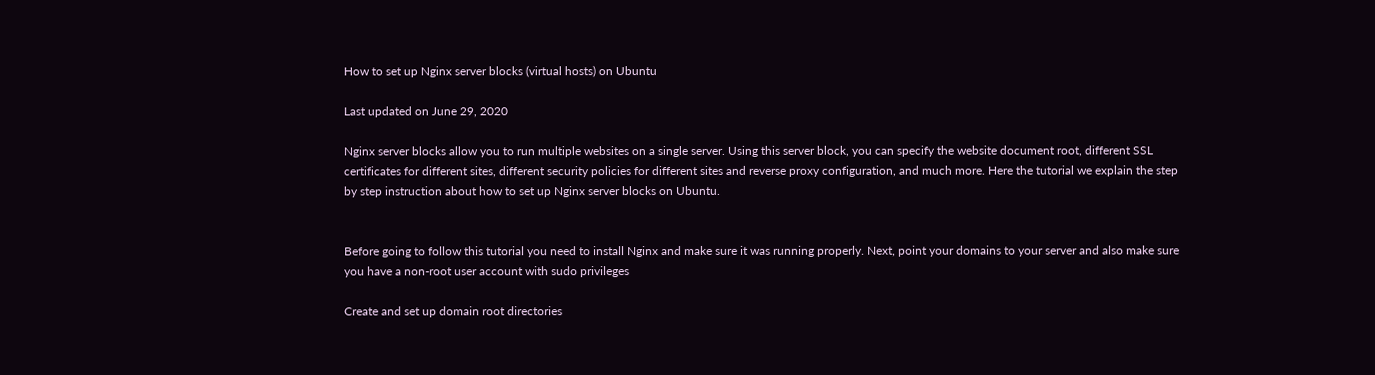How to set up Nginx server blocks (virtual hosts) on Ubuntu

Last updated on June 29, 2020

Nginx server blocks allow you to run multiple websites on a single server. Using this server block, you can specify the website document root, different SSL certificates for different sites, different security policies for different sites and reverse proxy configuration, and much more. Here the tutorial we explain the step by step instruction about how to set up Nginx server blocks on Ubuntu.


Before going to follow this tutorial you need to install Nginx and make sure it was running properly. Next, point your domains to your server and also make sure you have a non-root user account with sudo privileges

Create and set up domain root directories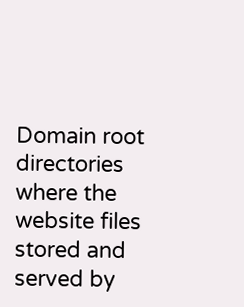Domain root directories where the website files stored and served by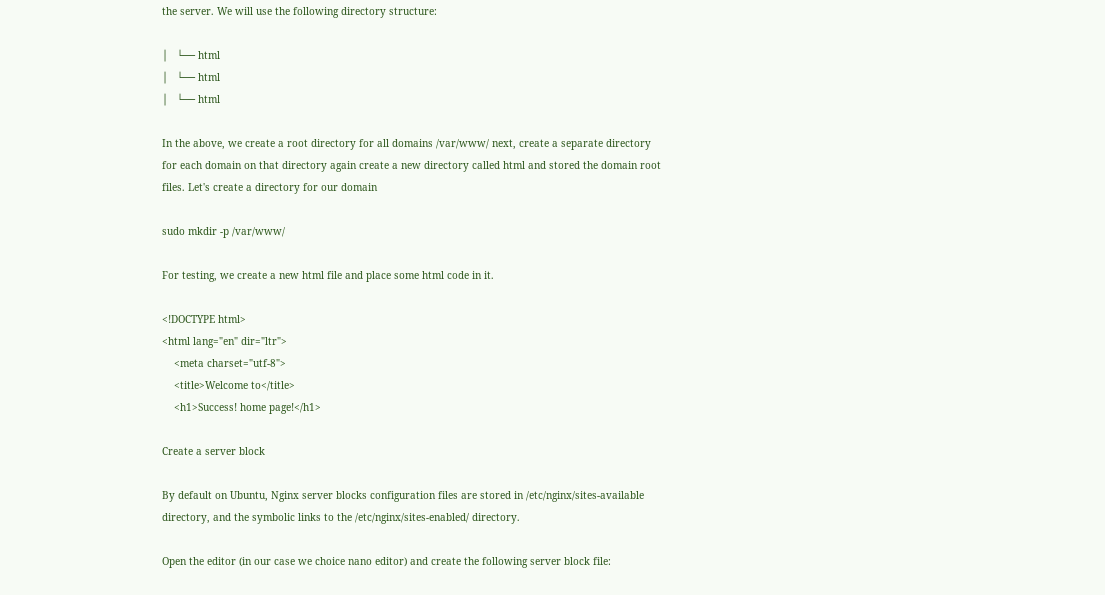the server. We will use the following directory structure:

│   └── html
│   └── html
│   └── html

In the above, we create a root directory for all domains /var/www/ next, create a separate directory for each domain on that directory again create a new directory called html and stored the domain root files. Let's create a directory for our domain

sudo mkdir -p /var/www/

For testing, we create a new html file and place some html code in it.

<!DOCTYPE html>
<html lang="en" dir="ltr">
    <meta charset="utf-8">
    <title>Welcome to</title>
    <h1>Success! home page!</h1>

Create a server block

By default on Ubuntu, Nginx server blocks configuration files are stored in /etc/nginx/sites-available directory, and the symbolic links to the /etc/nginx/sites-enabled/ directory.

Open the editor (in our case we choice nano editor) and create the following server block file: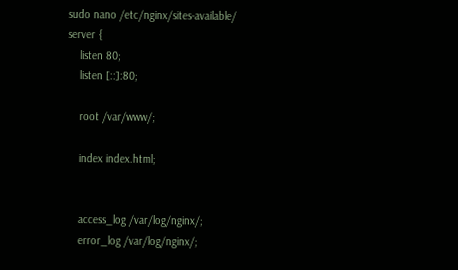sudo nano /etc/nginx/sites-available/
server {
    listen 80;
    listen [::]:80;

    root /var/www/;

    index index.html;


    access_log /var/log/nginx/;
    error_log /var/log/nginx/;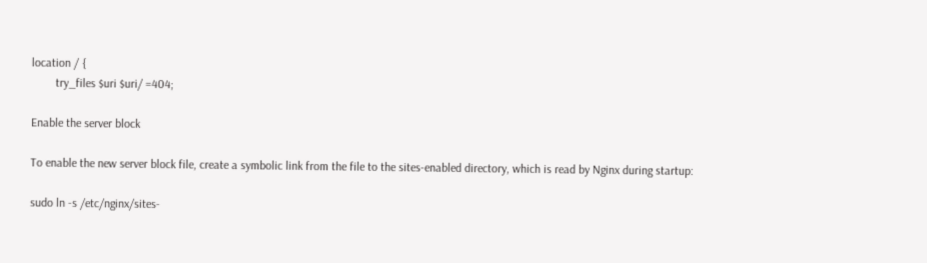location / {
        try_files $uri $uri/ =404;

Enable the server block

To enable the new server block file, create a symbolic link from the file to the sites-enabled directory, which is read by Nginx during startup:

sudo ln -s /etc/nginx/sites-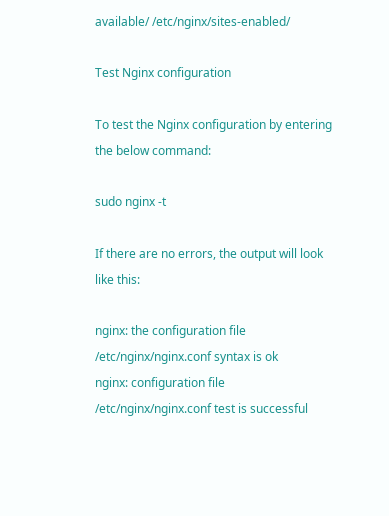available/ /etc/nginx/sites-enabled/

Test Nginx configuration

To test the Nginx configuration by entering the below command:

sudo nginx -t

If there are no errors, the output will look like this:

nginx: the configuration file /etc/nginx/nginx.conf syntax is ok
nginx: configuration file /etc/nginx/nginx.conf test is successful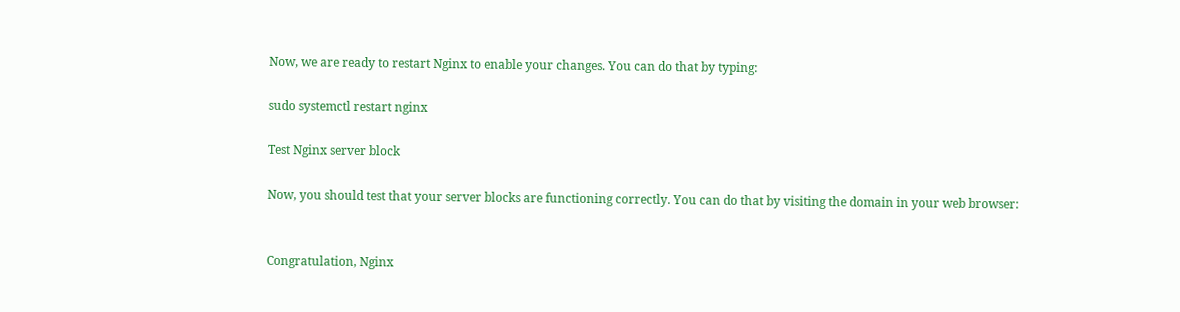Now, we are ready to restart Nginx to enable your changes. You can do that by typing:

sudo systemctl restart nginx

Test Nginx server block

Now, you should test that your server blocks are functioning correctly. You can do that by visiting the domain in your web browser:


Congratulation, Nginx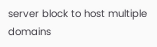server block to host multiple domains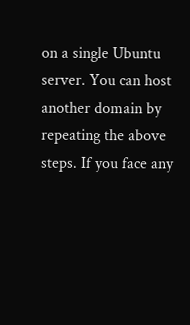on a single Ubuntu server. You can host another domain by repeating the above steps. If you face any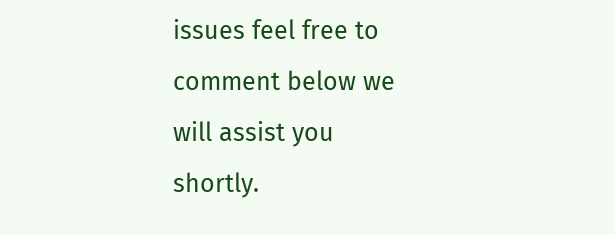issues feel free to comment below we will assist you shortly.